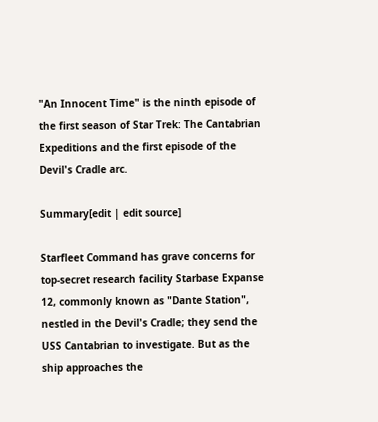"An Innocent Time" is the ninth episode of the first season of Star Trek: The Cantabrian Expeditions and the first episode of the Devil's Cradle arc.

Summary[edit | edit source]

Starfleet Command has grave concerns for top-secret research facility Starbase Expanse 12, commonly known as "Dante Station", nestled in the Devil's Cradle; they send the USS Cantabrian to investigate. But as the ship approaches the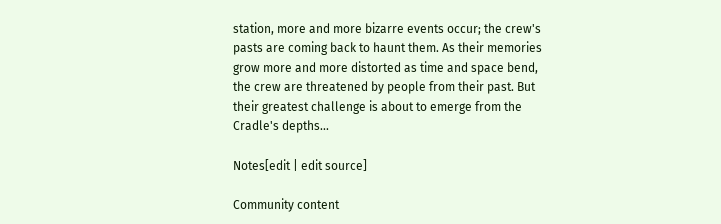station, more and more bizarre events occur; the crew's pasts are coming back to haunt them. As their memories grow more and more distorted as time and space bend, the crew are threatened by people from their past. But their greatest challenge is about to emerge from the Cradle's depths...

Notes[edit | edit source]

Community content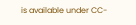is available under CC-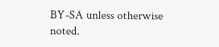BY-SA unless otherwise noted.